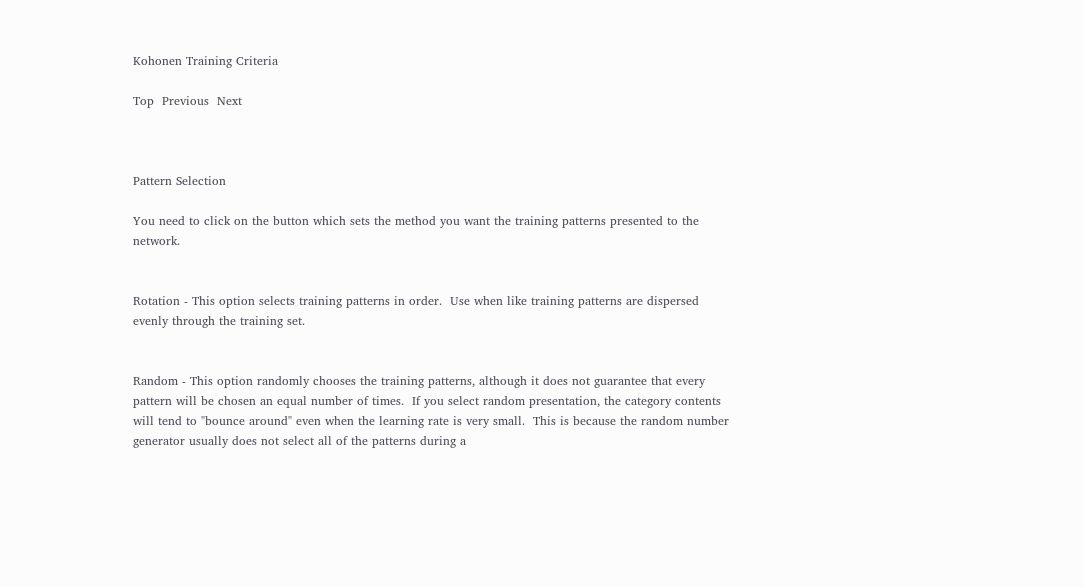Kohonen Training Criteria

Top  Previous  Next



Pattern Selection

You need to click on the button which sets the method you want the training patterns presented to the network.


Rotation - This option selects training patterns in order.  Use when like training patterns are dispersed evenly through the training set.


Random - This option randomly chooses the training patterns, although it does not guarantee that every pattern will be chosen an equal number of times.  If you select random presentation, the category contents will tend to "bounce around" even when the learning rate is very small.  This is because the random number generator usually does not select all of the patterns during a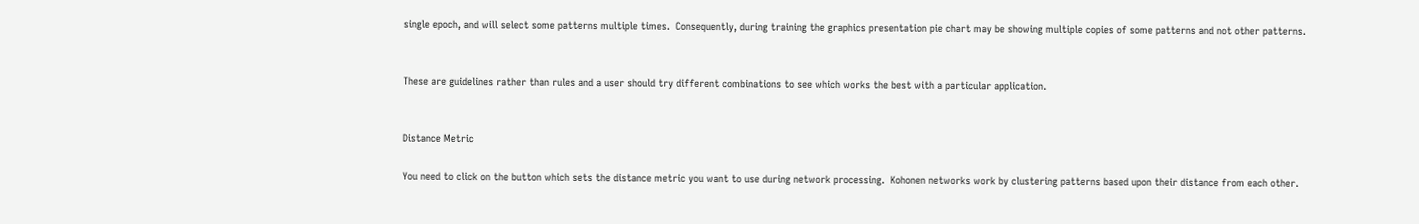single epoch, and will select some patterns multiple times.  Consequently, during training the graphics presentation pie chart may be showing multiple copies of some patterns and not other patterns.


These are guidelines rather than rules and a user should try different combinations to see which works the best with a particular application.


Distance Metric

You need to click on the button which sets the distance metric you want to use during network processing.  Kohonen networks work by clustering patterns based upon their distance from each other.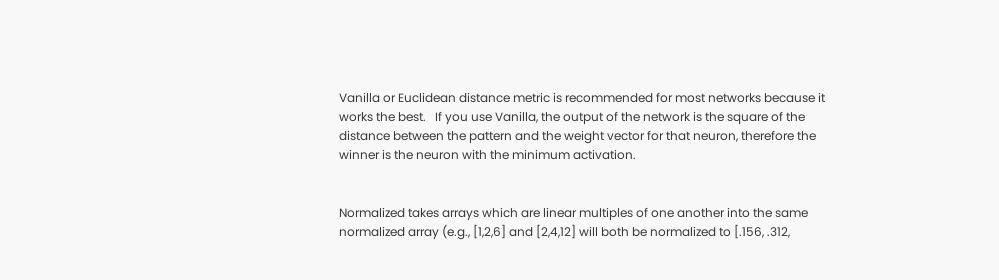Vanilla or Euclidean distance metric is recommended for most networks because it works the best.   If you use Vanilla, the output of the network is the square of the distance between the pattern and the weight vector for that neuron, therefore the winner is the neuron with the minimum activation.


Normalized takes arrays which are linear multiples of one another into the same normalized array (e.g., [1,2,6] and [2,4,12] will both be normalized to [.156, .312,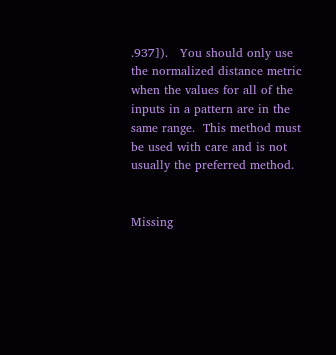.937]).   You should only use the normalized distance metric when the values for all of the inputs in a pattern are in the same range.  This method must be used with care and is not usually the preferred method.


Missing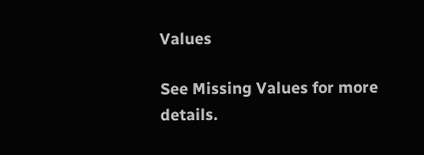Values

See Missing Values for more details.